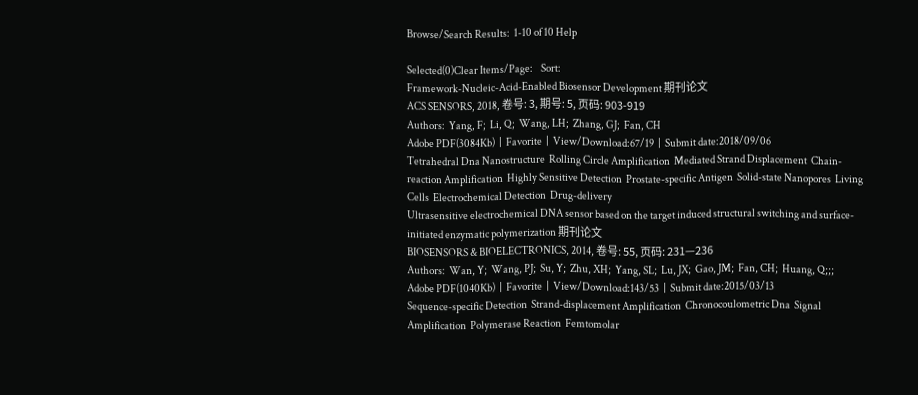Browse/Search Results:  1-10 of 10 Help

Selected(0)Clear Items/Page:    Sort:
Framework-Nucleic-Acid-Enabled Biosensor Development 期刊论文
ACS SENSORS, 2018, 卷号: 3, 期号: 5, 页码: 903-919
Authors:  Yang, F;  Li, Q;  Wang, LH;  Zhang, GJ;  Fan, CH
Adobe PDF(3084Kb)  |  Favorite  |  View/Download:67/19  |  Submit date:2018/09/06
Tetrahedral Dna Nanostructure  Rolling Circle Amplification  Mediated Strand Displacement  Chain-reaction Amplification  Highly Sensitive Detection  Prostate-specific Antigen  Solid-state Nanopores  Living Cells  Electrochemical Detection  Drug-delivery
Ultrasensitive electrochemical DNA sensor based on the target induced structural switching and surface-initiated enzymatic polymerization 期刊论文
BIOSENSORS & BIOELECTRONICS, 2014, 卷号: 55, 页码: 231—236
Authors:  Wan, Y;  Wang, PJ;  Su, Y;  Zhu, XH;  Yang, SL;  Lu, JX;  Gao, JM;  Fan, CH;  Huang, Q;;;
Adobe PDF(1040Kb)  |  Favorite  |  View/Download:143/53  |  Submit date:2015/03/13
Sequence-specific Detection  Strand-displacement Amplification  Chronocoulometric Dna  Signal Amplification  Polymerase Reaction  Femtomolar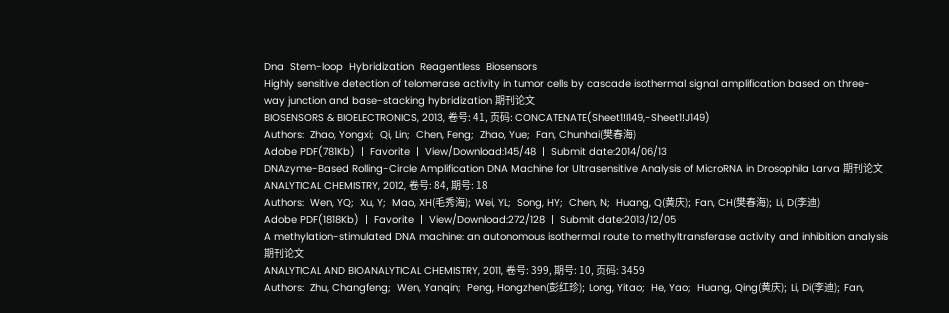Dna  Stem-loop  Hybridization  Reagentless  Biosensors
Highly sensitive detection of telomerase activity in tumor cells by cascade isothermal signal amplification based on three-way junction and base-stacking hybridization 期刊论文
BIOSENSORS & BIOELECTRONICS, 2013, 卷号: 41, 页码: CONCATENATE(Sheet1!I149,-Sheet1!J149)
Authors:  Zhao, Yongxi;  Qi, Lin;  Chen, Feng;  Zhao, Yue;  Fan, Chunhai(樊春海)
Adobe PDF(781Kb)  |  Favorite  |  View/Download:145/48  |  Submit date:2014/06/13
DNAzyme-Based Rolling-Circle Amplification DNA Machine for Ultrasensitive Analysis of MicroRNA in Drosophila Larva 期刊论文
ANALYTICAL CHEMISTRY, 2012, 卷号: 84, 期号: 18
Authors:  Wen, YQ;  Xu, Y;  Mao, XH(毛秀海);  Wei, YL;  Song, HY;  Chen, N;  Huang, Q(黄庆);  Fan, CH(樊春海);  Li, D(李迪)
Adobe PDF(1818Kb)  |  Favorite  |  View/Download:272/128  |  Submit date:2013/12/05
A methylation-stimulated DNA machine: an autonomous isothermal route to methyltransferase activity and inhibition analysis 期刊论文
ANALYTICAL AND BIOANALYTICAL CHEMISTRY, 2011, 卷号: 399, 期号: 10, 页码: 3459
Authors:  Zhu, Changfeng;  Wen, Yanqin;  Peng, Hongzhen(彭红珍);  Long, Yitao;  He, Yao;  Huang, Qing(黄庆);  Li, Di(李迪);  Fan,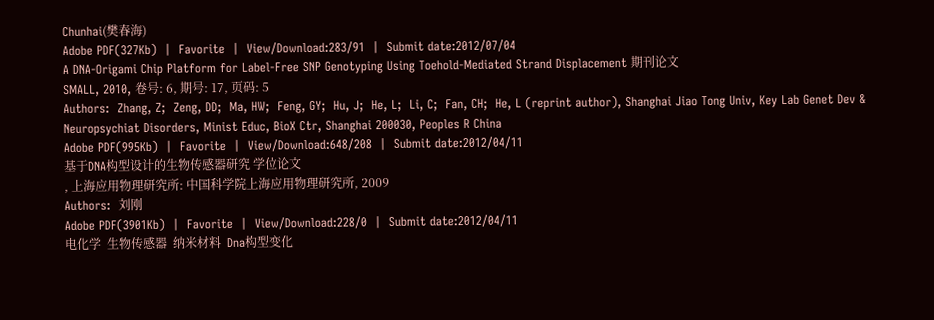Chunhai(樊春海)
Adobe PDF(327Kb)  |  Favorite  |  View/Download:283/91  |  Submit date:2012/07/04
A DNA-Origami Chip Platform for Label-Free SNP Genotyping Using Toehold-Mediated Strand Displacement 期刊论文
SMALL, 2010, 卷号: 6, 期号: 17, 页码: 5
Authors:  Zhang, Z;  Zeng, DD;  Ma, HW;  Feng, GY;  Hu, J;  He, L;  Li, C;  Fan, CH;  He, L (reprint author), Shanghai Jiao Tong Univ, Key Lab Genet Dev & Neuropsychiat Disorders, Minist Educ, BioX Ctr, Shanghai 200030, Peoples R China
Adobe PDF(995Kb)  |  Favorite  |  View/Download:648/208  |  Submit date:2012/04/11
基于DNA构型设计的生物传感器研究 学位论文
, 上海应用物理研究所: 中国科学院上海应用物理研究所, 2009
Authors:  刘刚
Adobe PDF(3901Kb)  |  Favorite  |  View/Download:228/0  |  Submit date:2012/04/11
电化学  生物传感器  纳米材料  Dna构型变化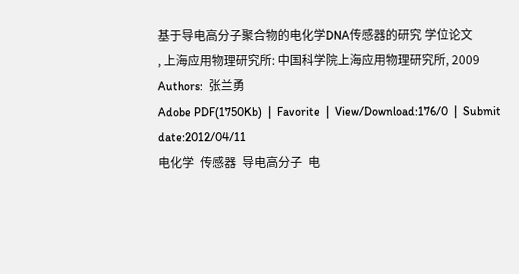基于导电高分子聚合物的电化学DNA传感器的研究 学位论文
, 上海应用物理研究所: 中国科学院上海应用物理研究所, 2009
Authors:  张兰勇
Adobe PDF(1750Kb)  |  Favorite  |  View/Download:176/0  |  Submit date:2012/04/11
电化学  传感器  导电高分子  电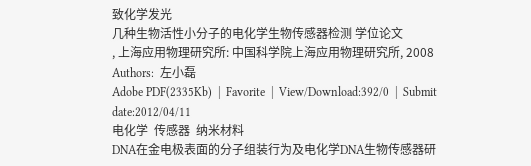致化学发光
几种生物活性小分子的电化学生物传感器检测 学位论文
, 上海应用物理研究所: 中国科学院上海应用物理研究所, 2008
Authors:  左小磊
Adobe PDF(2335Kb)  |  Favorite  |  View/Download:392/0  |  Submit date:2012/04/11
电化学  传感器  纳米材料
DNA在金电极表面的分子组装行为及电化学DNA生物传感器研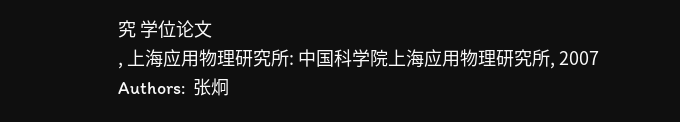究 学位论文
, 上海应用物理研究所: 中国科学院上海应用物理研究所, 2007
Authors:  张炯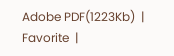Adobe PDF(1223Kb)  |  Favorite  |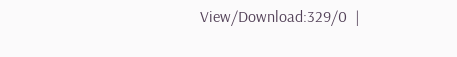View/Download:329/0  |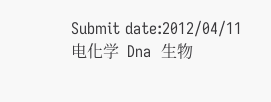Submit date:2012/04/11
电化学  Dna  生物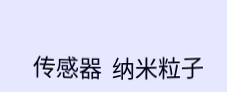传感器  纳米粒子